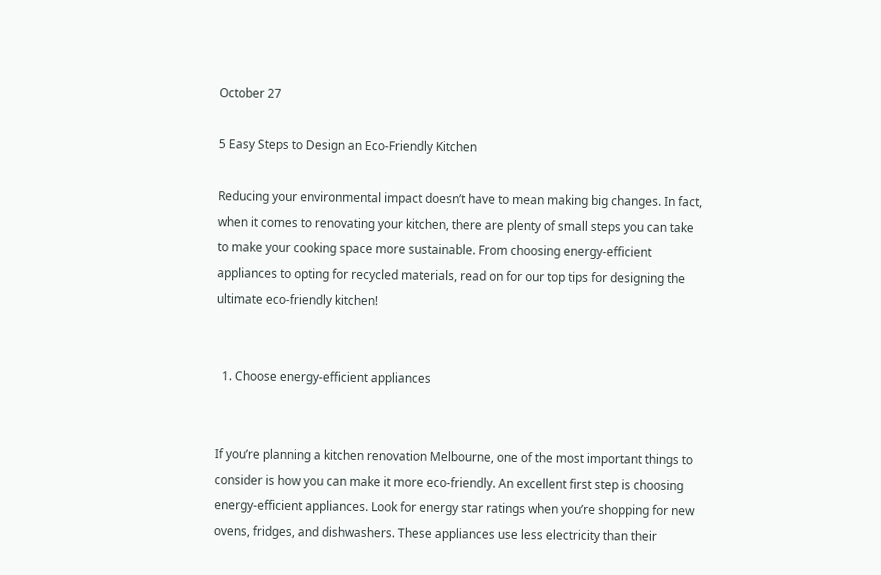October 27

5 Easy Steps to Design an Eco-Friendly Kitchen

Reducing your environmental impact doesn’t have to mean making big changes. In fact, when it comes to renovating your kitchen, there are plenty of small steps you can take to make your cooking space more sustainable. From choosing energy-efficient appliances to opting for recycled materials, read on for our top tips for designing the ultimate eco-friendly kitchen!


  1. Choose energy-efficient appliances


If you’re planning a kitchen renovation Melbourne, one of the most important things to consider is how you can make it more eco-friendly. An excellent first step is choosing energy-efficient appliances. Look for energy star ratings when you’re shopping for new ovens, fridges, and dishwashers. These appliances use less electricity than their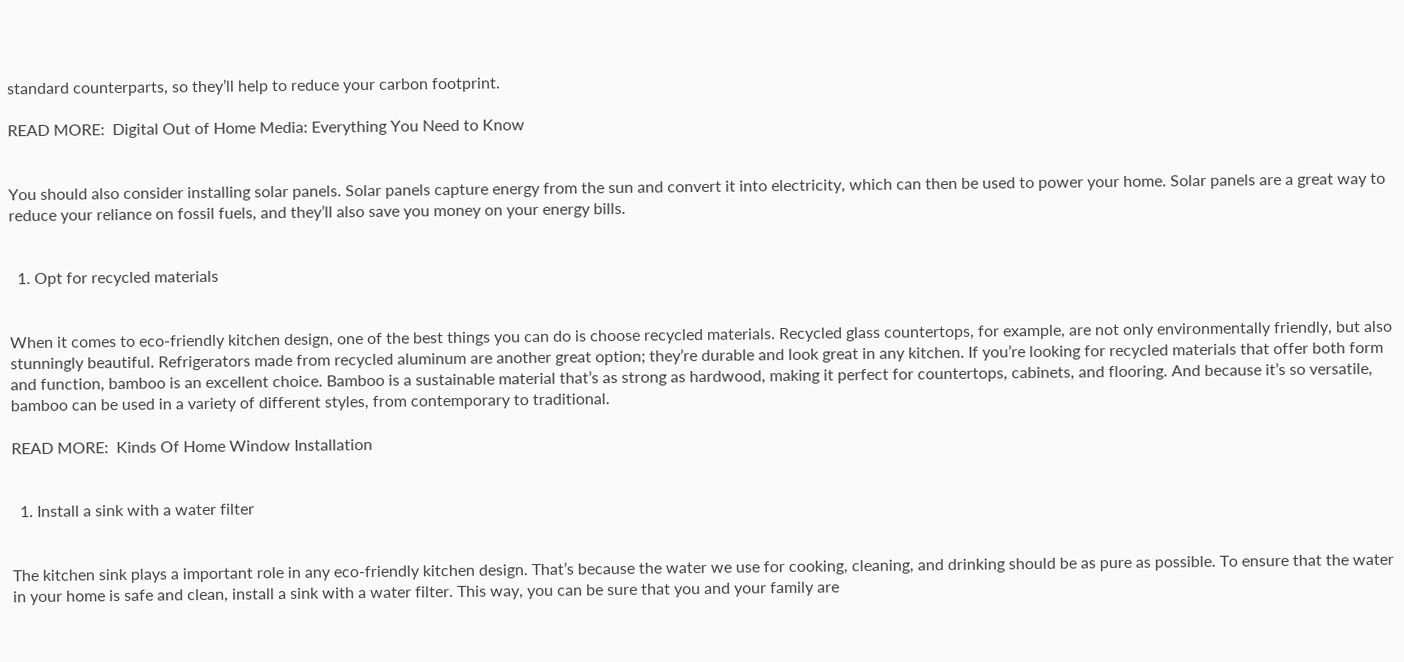standard counterparts, so they’ll help to reduce your carbon footprint.

READ MORE:  Digital Out of Home Media: Everything You Need to Know


You should also consider installing solar panels. Solar panels capture energy from the sun and convert it into electricity, which can then be used to power your home. Solar panels are a great way to reduce your reliance on fossil fuels, and they’ll also save you money on your energy bills.


  1. Opt for recycled materials


When it comes to eco-friendly kitchen design, one of the best things you can do is choose recycled materials. Recycled glass countertops, for example, are not only environmentally friendly, but also stunningly beautiful. Refrigerators made from recycled aluminum are another great option; they’re durable and look great in any kitchen. If you’re looking for recycled materials that offer both form and function, bamboo is an excellent choice. Bamboo is a sustainable material that’s as strong as hardwood, making it perfect for countertops, cabinets, and flooring. And because it’s so versatile, bamboo can be used in a variety of different styles, from contemporary to traditional.

READ MORE:  Kinds Of Home Window Installation


  1. Install a sink with a water filter


The kitchen sink plays a important role in any eco-friendly kitchen design. That’s because the water we use for cooking, cleaning, and drinking should be as pure as possible. To ensure that the water in your home is safe and clean, install a sink with a water filter. This way, you can be sure that you and your family are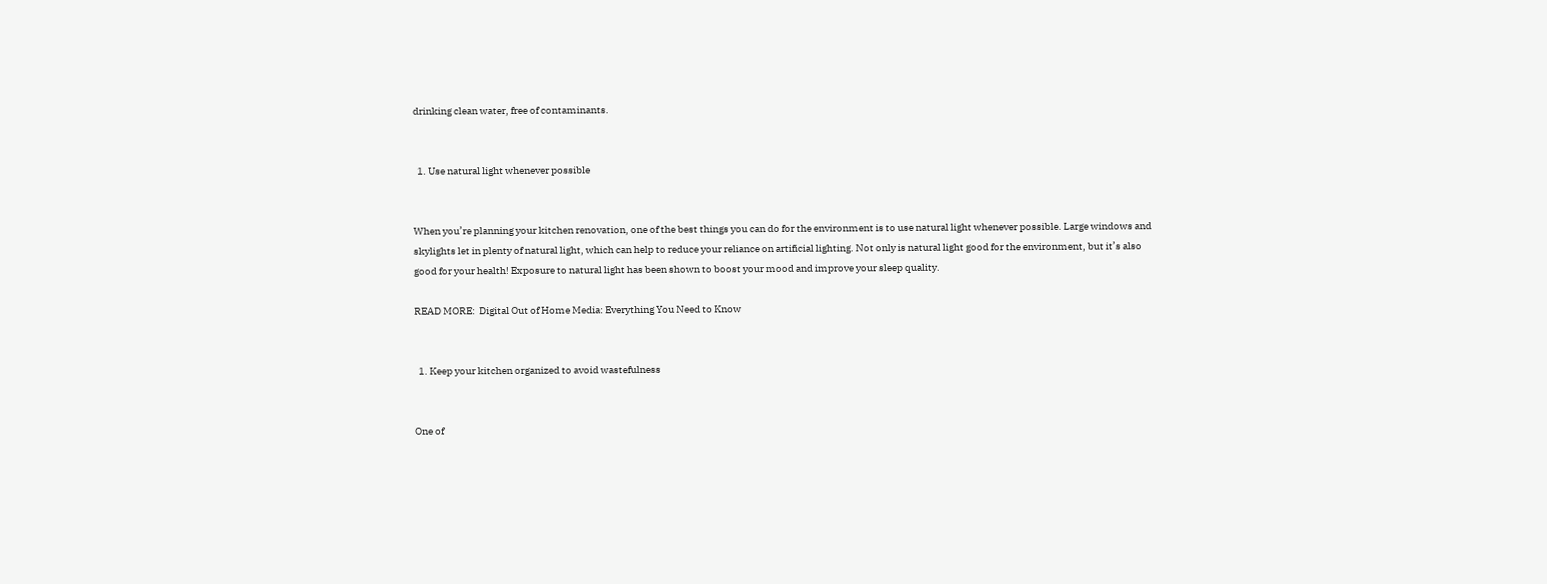drinking clean water, free of contaminants.


  1. Use natural light whenever possible


When you’re planning your kitchen renovation, one of the best things you can do for the environment is to use natural light whenever possible. Large windows and skylights let in plenty of natural light, which can help to reduce your reliance on artificial lighting. Not only is natural light good for the environment, but it’s also good for your health! Exposure to natural light has been shown to boost your mood and improve your sleep quality.

READ MORE:  Digital Out of Home Media: Everything You Need to Know


  1. Keep your kitchen organized to avoid wastefulness


One of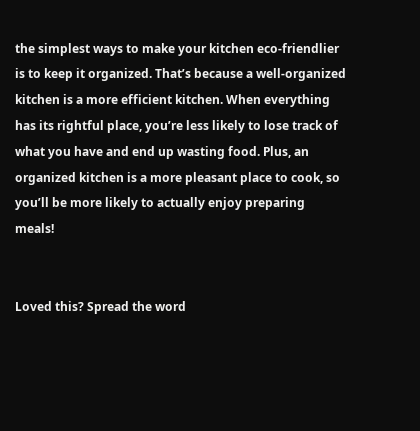the simplest ways to make your kitchen eco-friendlier is to keep it organized. That’s because a well-organized kitchen is a more efficient kitchen. When everything has its rightful place, you’re less likely to lose track of what you have and end up wasting food. Plus, an organized kitchen is a more pleasant place to cook, so you’ll be more likely to actually enjoy preparing meals!


Loved this? Spread the word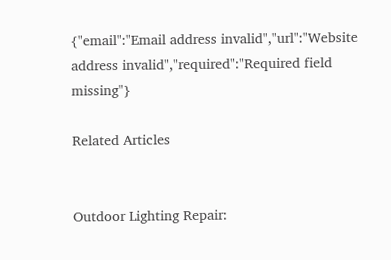{"email":"Email address invalid","url":"Website address invalid","required":"Required field missing"}

Related Articles


Outdoor Lighting Repair: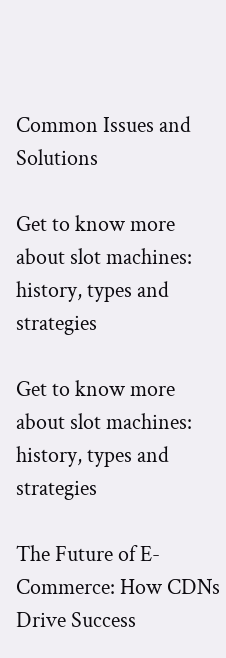Common Issues and Solutions

Get to know more about slot machines: history, types and strategies

Get to know more about slot machines: history, types and strategies

The Future of E-Commerce: How CDNs Drive Success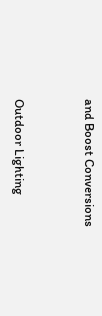and Boost Conversions


Outdoor Lighting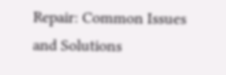Repair: Common Issues and Solutions